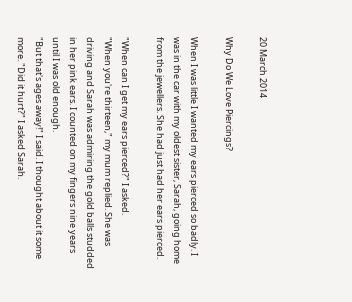20 March 2014

Why Do We Love Piercings?

When I was little I wanted my ears pierced so badly. I was in the car with my oldest sister, Sarah, going home from the jewellers. She had just had her ears pierced.

"When can I get my ears pierced?" I asked.
"When you're thirteen," my mum replied. She was driving and Sarah was admiring the gold balls studded in her pink ears. I counted on my fingers nine years until I was old enough.
"But that's ages away!" I said. I thought about it some more. "Did it hurt?" I asked Sarah.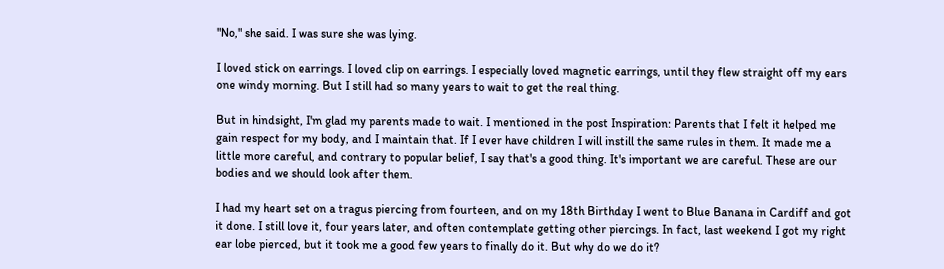"No," she said. I was sure she was lying.

I loved stick on earrings. I loved clip on earrings. I especially loved magnetic earrings, until they flew straight off my ears one windy morning. But I still had so many years to wait to get the real thing.

But in hindsight, I'm glad my parents made to wait. I mentioned in the post Inspiration: Parents that I felt it helped me gain respect for my body, and I maintain that. If I ever have children I will instill the same rules in them. It made me a little more careful, and contrary to popular belief, I say that's a good thing. It's important we are careful. These are our bodies and we should look after them.

I had my heart set on a tragus piercing from fourteen, and on my 18th Birthday I went to Blue Banana in Cardiff and got it done. I still love it, four years later, and often contemplate getting other piercings. In fact, last weekend I got my right ear lobe pierced, but it took me a good few years to finally do it. But why do we do it?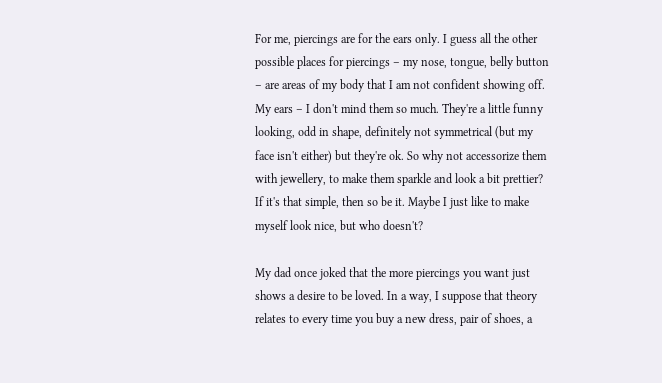For me, piercings are for the ears only. I guess all the other possible places for piercings – my nose, tongue, belly button – are areas of my body that I am not confident showing off. My ears – I don't mind them so much. They're a little funny looking, odd in shape, definitely not symmetrical (but my face isn't either) but they're ok. So why not accessorize them with jewellery, to make them sparkle and look a bit prettier? If it's that simple, then so be it. Maybe I just like to make myself look nice, but who doesn't?

My dad once joked that the more piercings you want just shows a desire to be loved. In a way, I suppose that theory relates to every time you buy a new dress, pair of shoes, a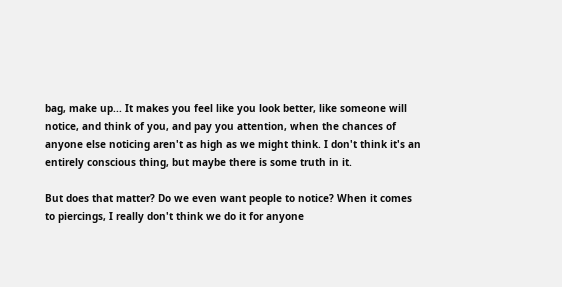bag, make up... It makes you feel like you look better, like someone will notice, and think of you, and pay you attention, when the chances of anyone else noticing aren't as high as we might think. I don't think it's an entirely conscious thing, but maybe there is some truth in it.

But does that matter? Do we even want people to notice? When it comes to piercings, I really don't think we do it for anyone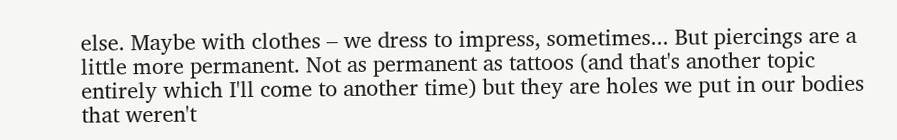else. Maybe with clothes – we dress to impress, sometimes... But piercings are a little more permanent. Not as permanent as tattoos (and that's another topic entirely which I'll come to another time) but they are holes we put in our bodies that weren't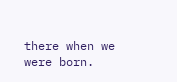there when we were born.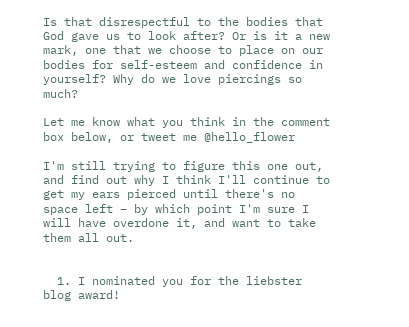Is that disrespectful to the bodies that God gave us to look after? Or is it a new mark, one that we choose to place on our bodies for self-esteem and confidence in yourself? Why do we love piercings so much?

Let me know what you think in the comment box below, or tweet me @hello_flower

I'm still trying to figure this one out, and find out why I think I'll continue to get my ears pierced until there's no space left – by which point I'm sure I will have overdone it, and want to take them all out.


  1. I nominated you for the liebster blog award!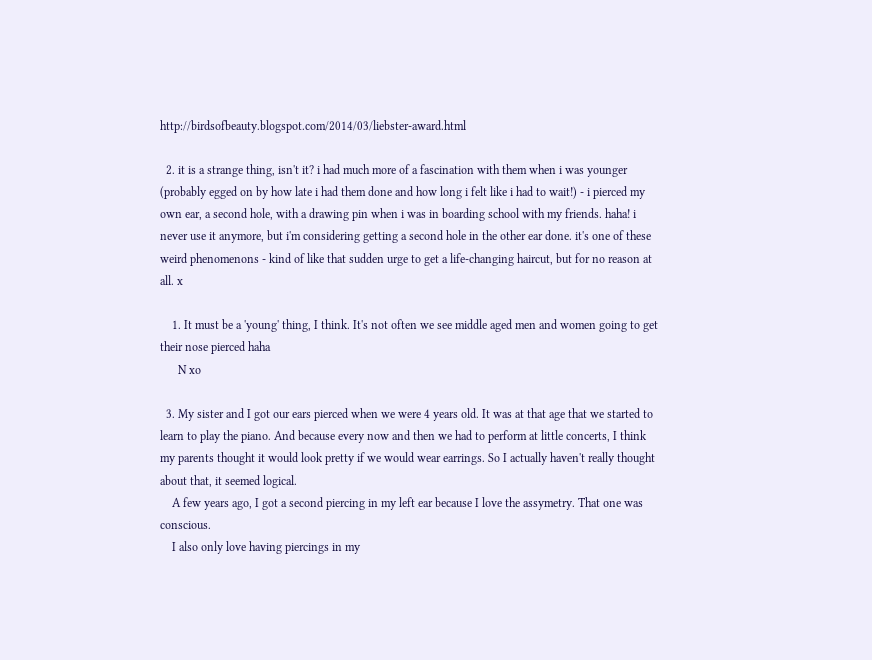http://birdsofbeauty.blogspot.com/2014/03/liebster-award.html

  2. it is a strange thing, isn't it? i had much more of a fascination with them when i was younger (probably egged on by how late i had them done and how long i felt like i had to wait!) - i pierced my own ear, a second hole, with a drawing pin when i was in boarding school with my friends. haha! i never use it anymore, but i'm considering getting a second hole in the other ear done. it's one of these weird phenomenons - kind of like that sudden urge to get a life-changing haircut, but for no reason at all. x

    1. It must be a 'young' thing, I think. It's not often we see middle aged men and women going to get their nose pierced haha
      N xo

  3. My sister and I got our ears pierced when we were 4 years old. It was at that age that we started to learn to play the piano. And because every now and then we had to perform at little concerts, I think my parents thought it would look pretty if we would wear earrings. So I actually haven't really thought about that, it seemed logical.
    A few years ago, I got a second piercing in my left ear because I love the assymetry. That one was conscious.
    I also only love having piercings in my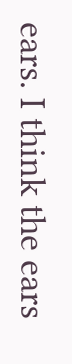ears. I think the ears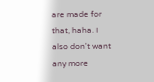are made for that, haha. I also don't want any more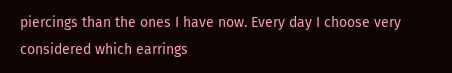piercings than the ones I have now. Every day I choose very considered which earrings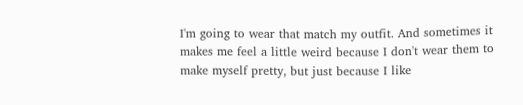I'm going to wear that match my outfit. And sometimes it makes me feel a little weird because I don't wear them to make myself pretty, but just because I like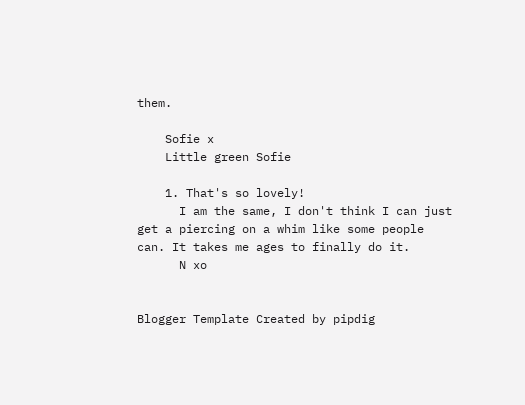them.

    Sofie x
    Little green Sofie

    1. That's so lovely!
      I am the same, I don't think I can just get a piercing on a whim like some people can. It takes me ages to finally do it.
      N xo


Blogger Template Created by pipdig